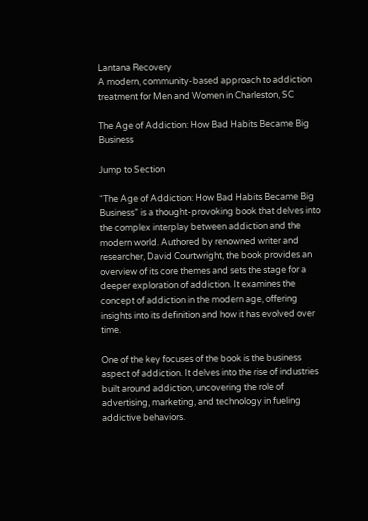Lantana Recovery
A modern, community-based approach to addiction treatment for Men and Women in Charleston, SC

The Age of Addiction: How Bad Habits Became Big Business

Jump to Section

“The Age of Addiction: How Bad Habits Became Big Business” is a thought-provoking book that delves into the complex interplay between addiction and the modern world. Authored by renowned writer and researcher, David Courtwright, the book provides an overview of its core themes and sets the stage for a deeper exploration of addiction. It examines the concept of addiction in the modern age, offering insights into its definition and how it has evolved over time.

One of the key focuses of the book is the business aspect of addiction. It delves into the rise of industries built around addiction, uncovering the role of advertising, marketing, and technology in fueling addictive behaviors.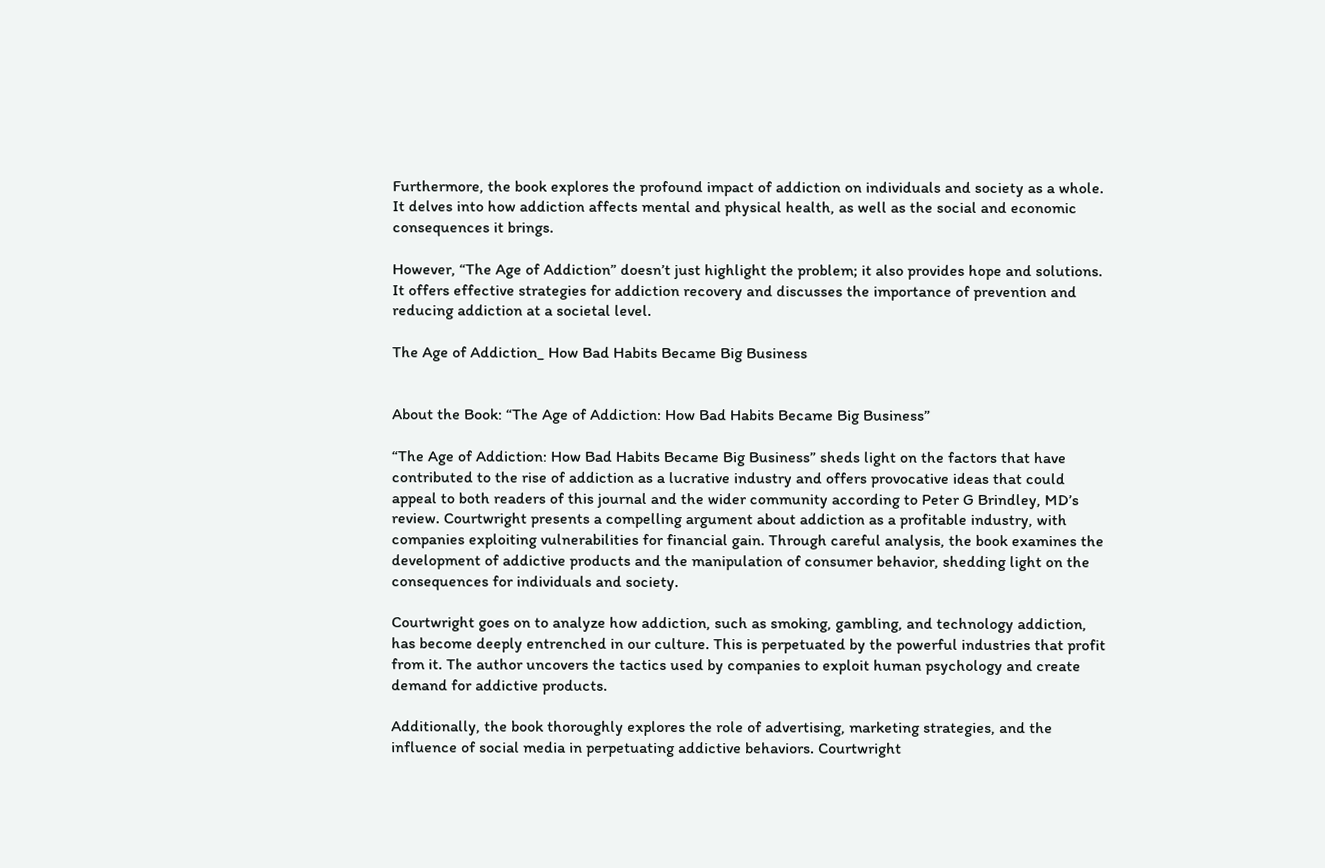Furthermore, the book explores the profound impact of addiction on individuals and society as a whole. It delves into how addiction affects mental and physical health, as well as the social and economic consequences it brings.

However, “The Age of Addiction” doesn’t just highlight the problem; it also provides hope and solutions. It offers effective strategies for addiction recovery and discusses the importance of prevention and reducing addiction at a societal level.

The Age of Addiction_ How Bad Habits Became Big Business


About the Book: “The Age of Addiction: How Bad Habits Became Big Business”

“The Age of Addiction: How Bad Habits Became Big Business” sheds light on the factors that have contributed to the rise of addiction as a lucrative industry and offers provocative ideas that could appeal to both readers of this journal and the wider community according to Peter G Brindley, MD’s review. Courtwright presents a compelling argument about addiction as a profitable industry, with companies exploiting vulnerabilities for financial gain. Through careful analysis, the book examines the development of addictive products and the manipulation of consumer behavior, shedding light on the consequences for individuals and society.

Courtwright goes on to analyze how addiction, such as smoking, gambling, and technology addiction, has become deeply entrenched in our culture. This is perpetuated by the powerful industries that profit from it. The author uncovers the tactics used by companies to exploit human psychology and create demand for addictive products.

Additionally, the book thoroughly explores the role of advertising, marketing strategies, and the influence of social media in perpetuating addictive behaviors. Courtwright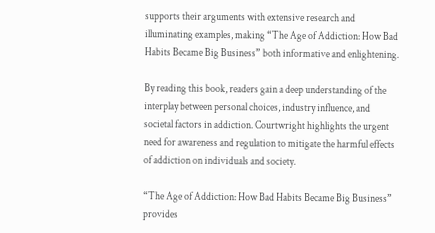supports their arguments with extensive research and illuminating examples, making “The Age of Addiction: How Bad Habits Became Big Business” both informative and enlightening.

By reading this book, readers gain a deep understanding of the interplay between personal choices, industry influence, and societal factors in addiction. Courtwright highlights the urgent need for awareness and regulation to mitigate the harmful effects of addiction on individuals and society.

“The Age of Addiction: How Bad Habits Became Big Business” provides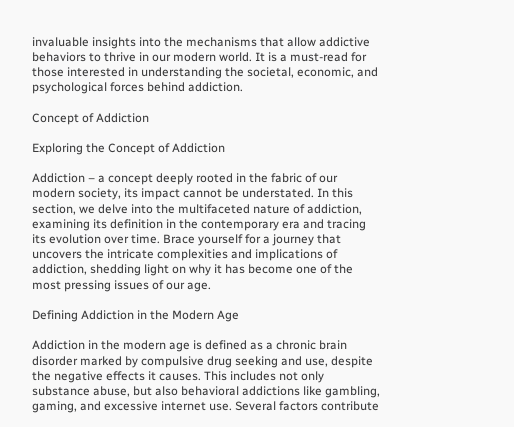invaluable insights into the mechanisms that allow addictive behaviors to thrive in our modern world. It is a must-read for those interested in understanding the societal, economic, and psychological forces behind addiction.

Concept of Addiction

Exploring the Concept of Addiction

Addiction – a concept deeply rooted in the fabric of our modern society, its impact cannot be understated. In this section, we delve into the multifaceted nature of addiction, examining its definition in the contemporary era and tracing its evolution over time. Brace yourself for a journey that uncovers the intricate complexities and implications of addiction, shedding light on why it has become one of the most pressing issues of our age.

Defining Addiction in the Modern Age

Addiction in the modern age is defined as a chronic brain disorder marked by compulsive drug seeking and use, despite the negative effects it causes. This includes not only substance abuse, but also behavioral addictions like gambling, gaming, and excessive internet use. Several factors contribute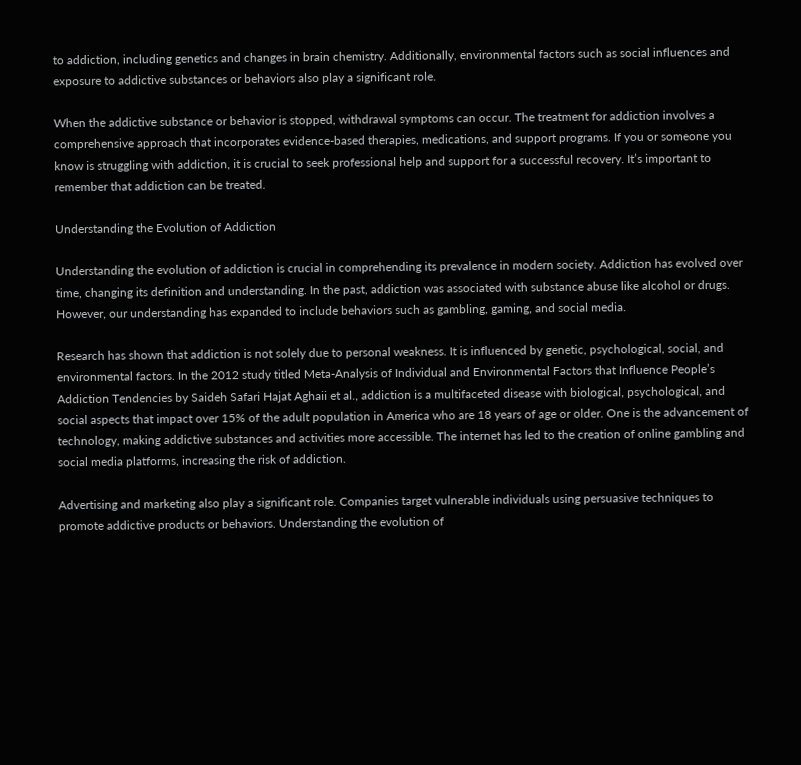to addiction, including genetics and changes in brain chemistry. Additionally, environmental factors such as social influences and exposure to addictive substances or behaviors also play a significant role.

When the addictive substance or behavior is stopped, withdrawal symptoms can occur. The treatment for addiction involves a comprehensive approach that incorporates evidence-based therapies, medications, and support programs. If you or someone you know is struggling with addiction, it is crucial to seek professional help and support for a successful recovery. It’s important to remember that addiction can be treated.

Understanding the Evolution of Addiction

Understanding the evolution of addiction is crucial in comprehending its prevalence in modern society. Addiction has evolved over time, changing its definition and understanding. In the past, addiction was associated with substance abuse like alcohol or drugs. However, our understanding has expanded to include behaviors such as gambling, gaming, and social media.

Research has shown that addiction is not solely due to personal weakness. It is influenced by genetic, psychological, social, and environmental factors. In the 2012 study titled Meta-Analysis of Individual and Environmental Factors that Influence People’s Addiction Tendencies by Saideh Safari Hajat Aghaii et al., addiction is a multifaceted disease with biological, psychological, and social aspects that impact over 15% of the adult population in America who are 18 years of age or older. One is the advancement of technology, making addictive substances and activities more accessible. The internet has led to the creation of online gambling and social media platforms, increasing the risk of addiction.

Advertising and marketing also play a significant role. Companies target vulnerable individuals using persuasive techniques to promote addictive products or behaviors. Understanding the evolution of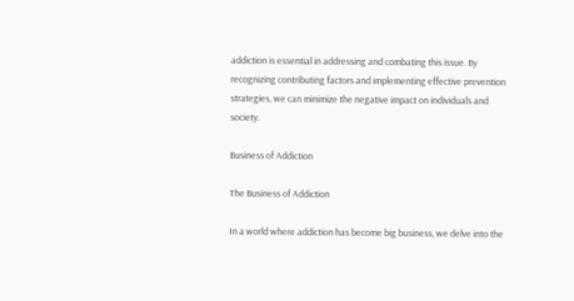addiction is essential in addressing and combating this issue. By recognizing contributing factors and implementing effective prevention strategies, we can minimize the negative impact on individuals and society.

Business of Addiction

The Business of Addiction

In a world where addiction has become big business, we delve into the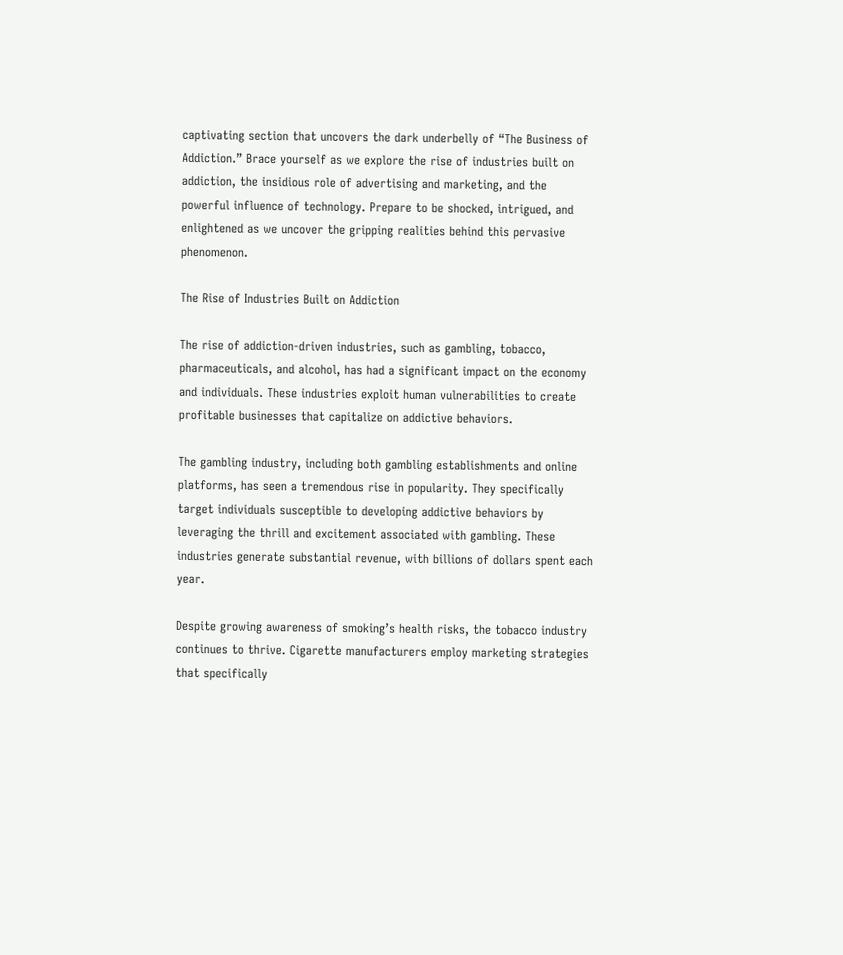captivating section that uncovers the dark underbelly of “The Business of Addiction.” Brace yourself as we explore the rise of industries built on addiction, the insidious role of advertising and marketing, and the powerful influence of technology. Prepare to be shocked, intrigued, and enlightened as we uncover the gripping realities behind this pervasive phenomenon.

The Rise of Industries Built on Addiction

The rise of addiction-driven industries, such as gambling, tobacco, pharmaceuticals, and alcohol, has had a significant impact on the economy and individuals. These industries exploit human vulnerabilities to create profitable businesses that capitalize on addictive behaviors.

The gambling industry, including both gambling establishments and online platforms, has seen a tremendous rise in popularity. They specifically target individuals susceptible to developing addictive behaviors by leveraging the thrill and excitement associated with gambling. These industries generate substantial revenue, with billions of dollars spent each year.

Despite growing awareness of smoking’s health risks, the tobacco industry continues to thrive. Cigarette manufacturers employ marketing strategies that specifically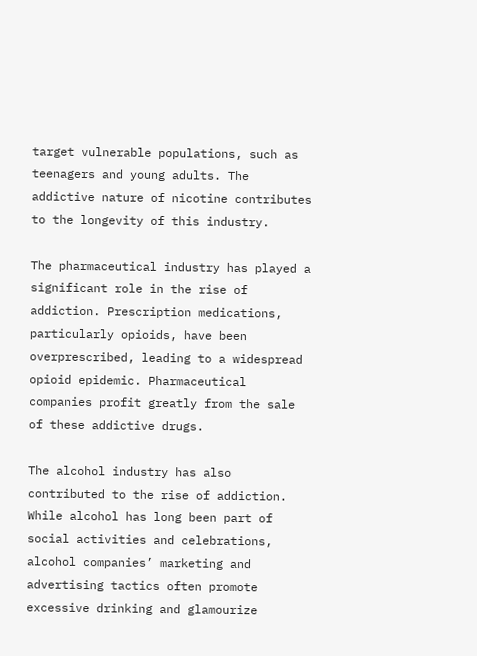target vulnerable populations, such as teenagers and young adults. The addictive nature of nicotine contributes to the longevity of this industry.

The pharmaceutical industry has played a significant role in the rise of addiction. Prescription medications, particularly opioids, have been overprescribed, leading to a widespread opioid epidemic. Pharmaceutical companies profit greatly from the sale of these addictive drugs.

The alcohol industry has also contributed to the rise of addiction. While alcohol has long been part of social activities and celebrations, alcohol companies’ marketing and advertising tactics often promote excessive drinking and glamourize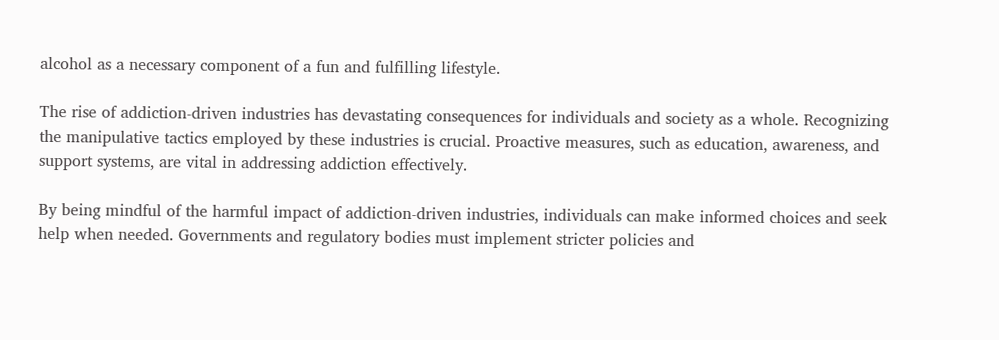alcohol as a necessary component of a fun and fulfilling lifestyle.

The rise of addiction-driven industries has devastating consequences for individuals and society as a whole. Recognizing the manipulative tactics employed by these industries is crucial. Proactive measures, such as education, awareness, and support systems, are vital in addressing addiction effectively.

By being mindful of the harmful impact of addiction-driven industries, individuals can make informed choices and seek help when needed. Governments and regulatory bodies must implement stricter policies and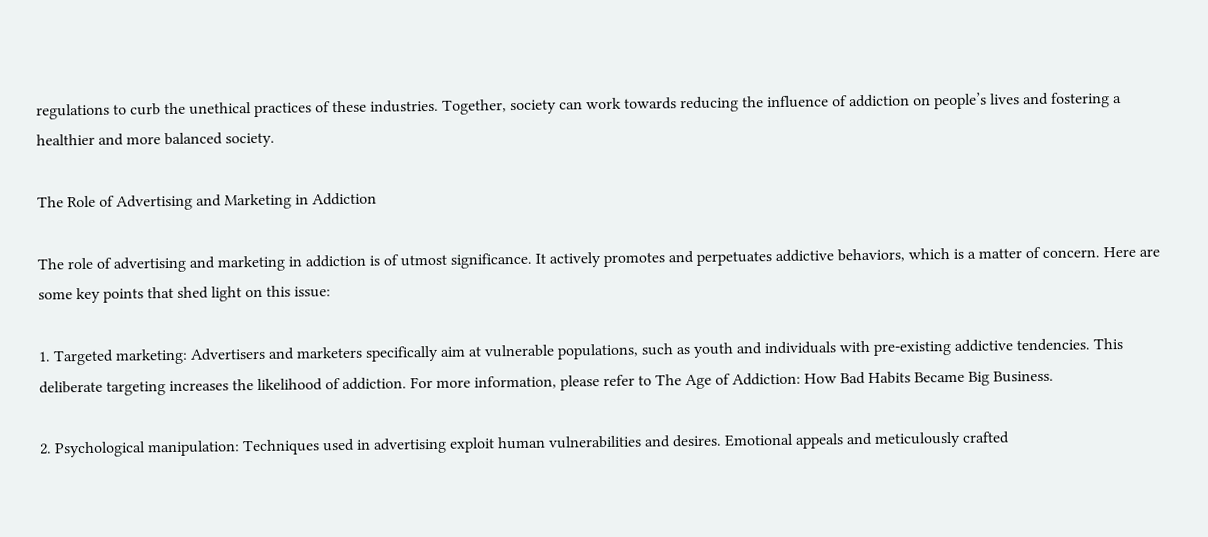regulations to curb the unethical practices of these industries. Together, society can work towards reducing the influence of addiction on people’s lives and fostering a healthier and more balanced society.

The Role of Advertising and Marketing in Addiction

The role of advertising and marketing in addiction is of utmost significance. It actively promotes and perpetuates addictive behaviors, which is a matter of concern. Here are some key points that shed light on this issue:

1. Targeted marketing: Advertisers and marketers specifically aim at vulnerable populations, such as youth and individuals with pre-existing addictive tendencies. This deliberate targeting increases the likelihood of addiction. For more information, please refer to The Age of Addiction: How Bad Habits Became Big Business.

2. Psychological manipulation: Techniques used in advertising exploit human vulnerabilities and desires. Emotional appeals and meticulously crafted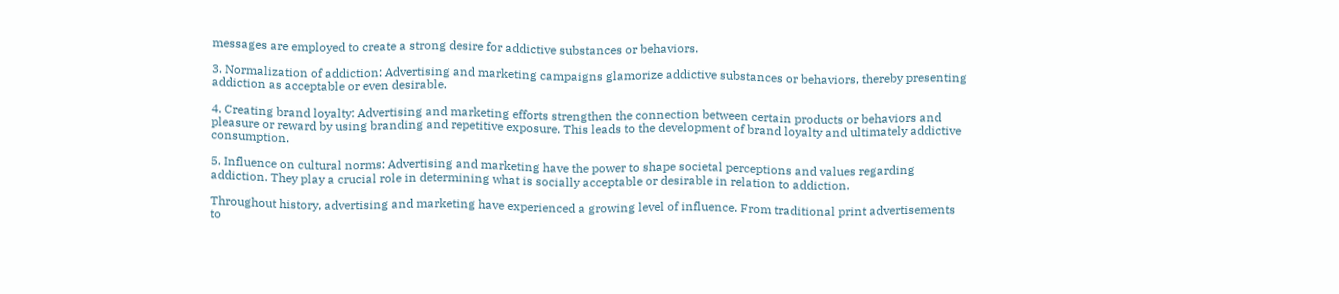messages are employed to create a strong desire for addictive substances or behaviors.

3. Normalization of addiction: Advertising and marketing campaigns glamorize addictive substances or behaviors, thereby presenting addiction as acceptable or even desirable.

4. Creating brand loyalty: Advertising and marketing efforts strengthen the connection between certain products or behaviors and pleasure or reward by using branding and repetitive exposure. This leads to the development of brand loyalty and ultimately addictive consumption.

5. Influence on cultural norms: Advertising and marketing have the power to shape societal perceptions and values regarding addiction. They play a crucial role in determining what is socially acceptable or desirable in relation to addiction.

Throughout history, advertising and marketing have experienced a growing level of influence. From traditional print advertisements to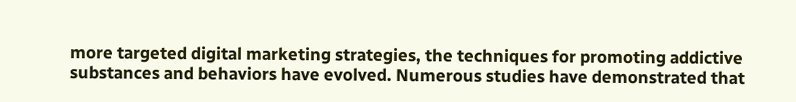more targeted digital marketing strategies, the techniques for promoting addictive substances and behaviors have evolved. Numerous studies have demonstrated that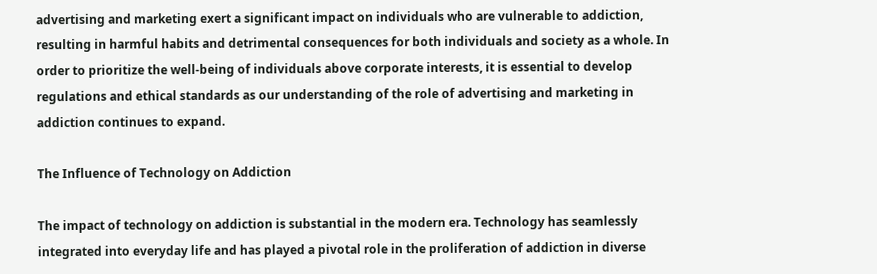advertising and marketing exert a significant impact on individuals who are vulnerable to addiction, resulting in harmful habits and detrimental consequences for both individuals and society as a whole. In order to prioritize the well-being of individuals above corporate interests, it is essential to develop regulations and ethical standards as our understanding of the role of advertising and marketing in addiction continues to expand.

The Influence of Technology on Addiction

The impact of technology on addiction is substantial in the modern era. Technology has seamlessly integrated into everyday life and has played a pivotal role in the proliferation of addiction in diverse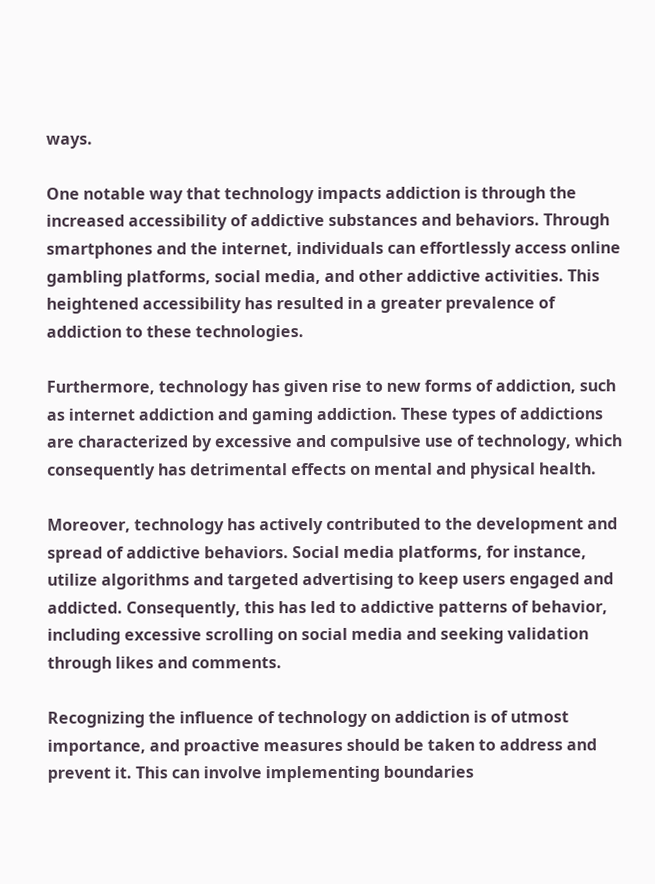ways.

One notable way that technology impacts addiction is through the increased accessibility of addictive substances and behaviors. Through smartphones and the internet, individuals can effortlessly access online gambling platforms, social media, and other addictive activities. This heightened accessibility has resulted in a greater prevalence of addiction to these technologies.

Furthermore, technology has given rise to new forms of addiction, such as internet addiction and gaming addiction. These types of addictions are characterized by excessive and compulsive use of technology, which consequently has detrimental effects on mental and physical health.

Moreover, technology has actively contributed to the development and spread of addictive behaviors. Social media platforms, for instance, utilize algorithms and targeted advertising to keep users engaged and addicted. Consequently, this has led to addictive patterns of behavior, including excessive scrolling on social media and seeking validation through likes and comments.

Recognizing the influence of technology on addiction is of utmost importance, and proactive measures should be taken to address and prevent it. This can involve implementing boundaries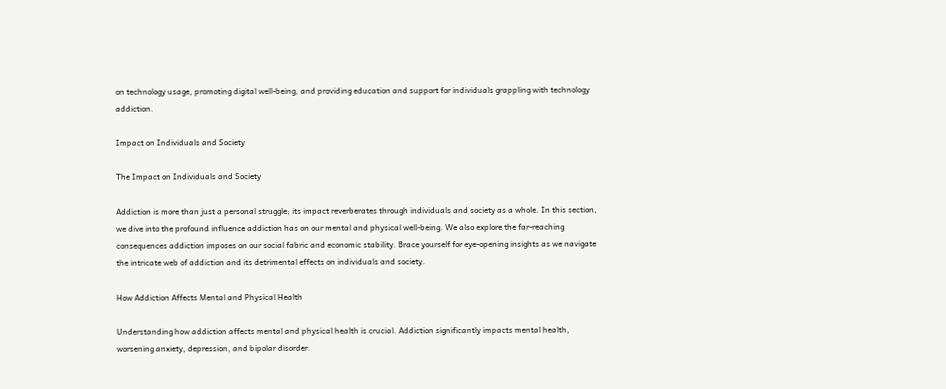on technology usage, promoting digital well-being, and providing education and support for individuals grappling with technology addiction.

Impact on Individuals and Society

The Impact on Individuals and Society

Addiction is more than just a personal struggle; its impact reverberates through individuals and society as a whole. In this section, we dive into the profound influence addiction has on our mental and physical well-being. We also explore the far-reaching consequences addiction imposes on our social fabric and economic stability. Brace yourself for eye-opening insights as we navigate the intricate web of addiction and its detrimental effects on individuals and society.

How Addiction Affects Mental and Physical Health

Understanding how addiction affects mental and physical health is crucial. Addiction significantly impacts mental health, worsening anxiety, depression, and bipolar disorder.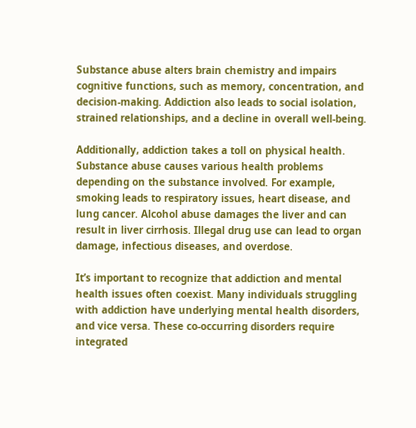Substance abuse alters brain chemistry and impairs cognitive functions, such as memory, concentration, and decision-making. Addiction also leads to social isolation, strained relationships, and a decline in overall well-being.

Additionally, addiction takes a toll on physical health. Substance abuse causes various health problems depending on the substance involved. For example, smoking leads to respiratory issues, heart disease, and lung cancer. Alcohol abuse damages the liver and can result in liver cirrhosis. Illegal drug use can lead to organ damage, infectious diseases, and overdose.

It’s important to recognize that addiction and mental health issues often coexist. Many individuals struggling with addiction have underlying mental health disorders, and vice versa. These co-occurring disorders require integrated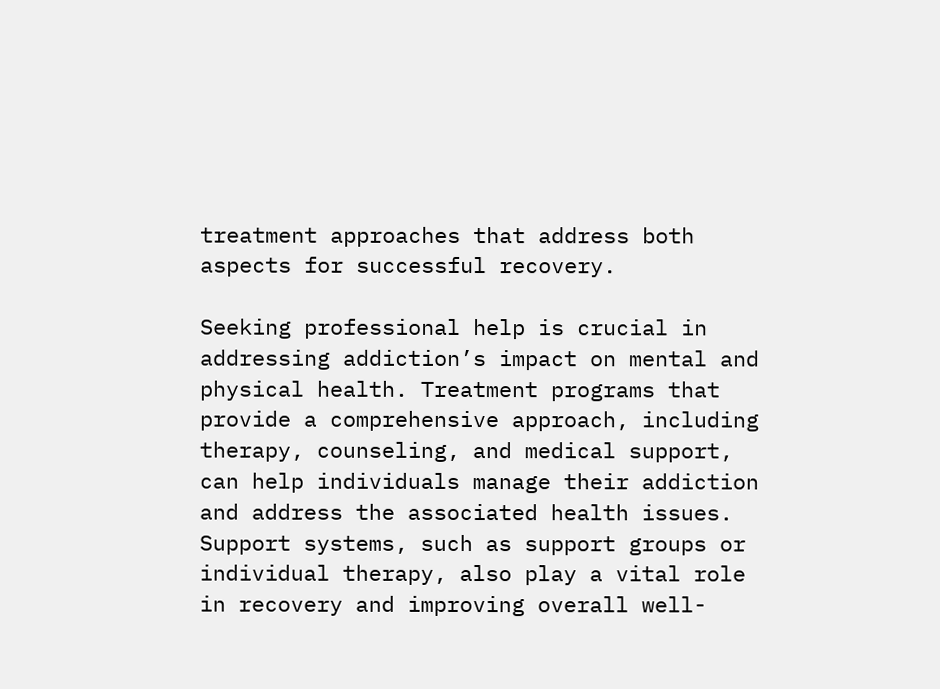treatment approaches that address both aspects for successful recovery.

Seeking professional help is crucial in addressing addiction’s impact on mental and physical health. Treatment programs that provide a comprehensive approach, including therapy, counseling, and medical support, can help individuals manage their addiction and address the associated health issues. Support systems, such as support groups or individual therapy, also play a vital role in recovery and improving overall well-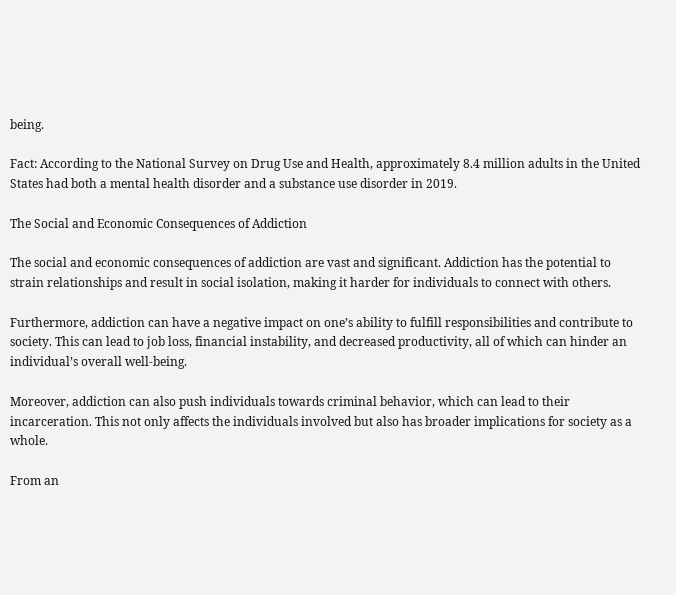being.

Fact: According to the National Survey on Drug Use and Health, approximately 8.4 million adults in the United States had both a mental health disorder and a substance use disorder in 2019.

The Social and Economic Consequences of Addiction

The social and economic consequences of addiction are vast and significant. Addiction has the potential to strain relationships and result in social isolation, making it harder for individuals to connect with others.

Furthermore, addiction can have a negative impact on one’s ability to fulfill responsibilities and contribute to society. This can lead to job loss, financial instability, and decreased productivity, all of which can hinder an individual’s overall well-being.

Moreover, addiction can also push individuals towards criminal behavior, which can lead to their incarceration. This not only affects the individuals involved but also has broader implications for society as a whole.

From an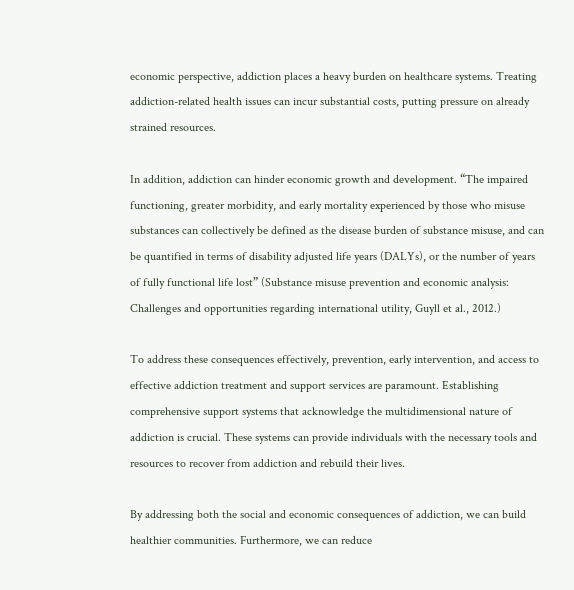economic perspective, addiction places a heavy burden on healthcare systems. Treating addiction-related health issues can incur substantial costs, putting pressure on already strained resources.

In addition, addiction can hinder economic growth and development. “The impaired functioning, greater morbidity, and early mortality experienced by those who misuse substances can collectively be defined as the disease burden of substance misuse, and can be quantified in terms of disability adjusted life years (DALYs), or the number of years of fully functional life lost” (Substance misuse prevention and economic analysis: Challenges and opportunities regarding international utility, Guyll et al., 2012.)

To address these consequences effectively, prevention, early intervention, and access to effective addiction treatment and support services are paramount. Establishing comprehensive support systems that acknowledge the multidimensional nature of addiction is crucial. These systems can provide individuals with the necessary tools and resources to recover from addiction and rebuild their lives.

By addressing both the social and economic consequences of addiction, we can build healthier communities. Furthermore, we can reduce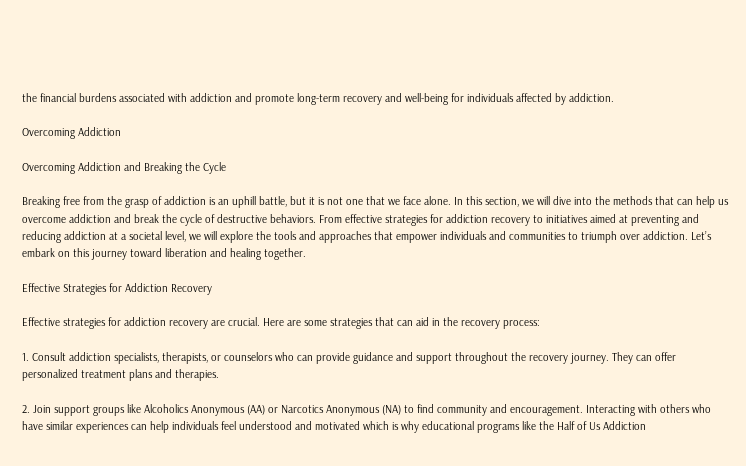the financial burdens associated with addiction and promote long-term recovery and well-being for individuals affected by addiction.

Overcoming Addiction

Overcoming Addiction and Breaking the Cycle

Breaking free from the grasp of addiction is an uphill battle, but it is not one that we face alone. In this section, we will dive into the methods that can help us overcome addiction and break the cycle of destructive behaviors. From effective strategies for addiction recovery to initiatives aimed at preventing and reducing addiction at a societal level, we will explore the tools and approaches that empower individuals and communities to triumph over addiction. Let’s embark on this journey toward liberation and healing together.

Effective Strategies for Addiction Recovery

Effective strategies for addiction recovery are crucial. Here are some strategies that can aid in the recovery process:

1. Consult addiction specialists, therapists, or counselors who can provide guidance and support throughout the recovery journey. They can offer personalized treatment plans and therapies.

2. Join support groups like Alcoholics Anonymous (AA) or Narcotics Anonymous (NA) to find community and encouragement. Interacting with others who have similar experiences can help individuals feel understood and motivated which is why educational programs like the Half of Us Addiction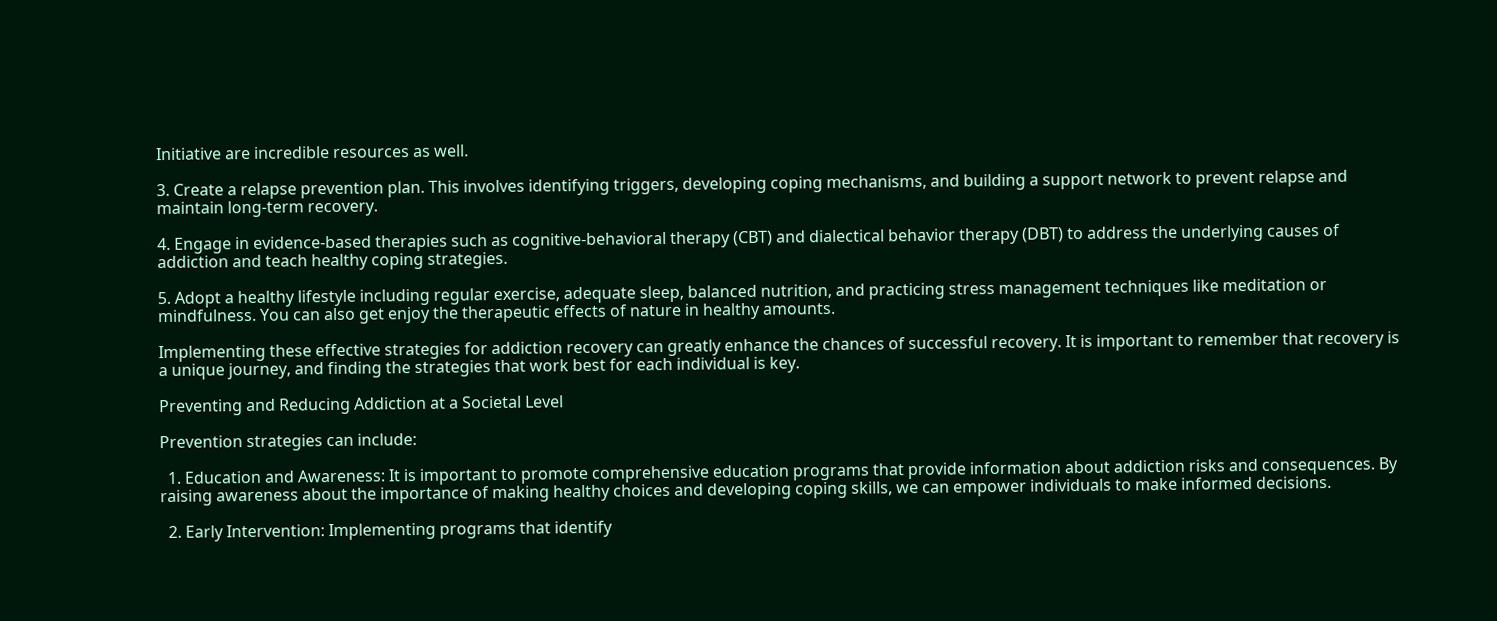Initiative are incredible resources as well.

3. Create a relapse prevention plan. This involves identifying triggers, developing coping mechanisms, and building a support network to prevent relapse and maintain long-term recovery.

4. Engage in evidence-based therapies such as cognitive-behavioral therapy (CBT) and dialectical behavior therapy (DBT) to address the underlying causes of addiction and teach healthy coping strategies.

5. Adopt a healthy lifestyle including regular exercise, adequate sleep, balanced nutrition, and practicing stress management techniques like meditation or mindfulness. You can also get enjoy the therapeutic effects of nature in healthy amounts.

Implementing these effective strategies for addiction recovery can greatly enhance the chances of successful recovery. It is important to remember that recovery is a unique journey, and finding the strategies that work best for each individual is key.

Preventing and Reducing Addiction at a Societal Level

Prevention strategies can include:

  1. Education and Awareness: It is important to promote comprehensive education programs that provide information about addiction risks and consequences. By raising awareness about the importance of making healthy choices and developing coping skills, we can empower individuals to make informed decisions.

  2. Early Intervention: Implementing programs that identify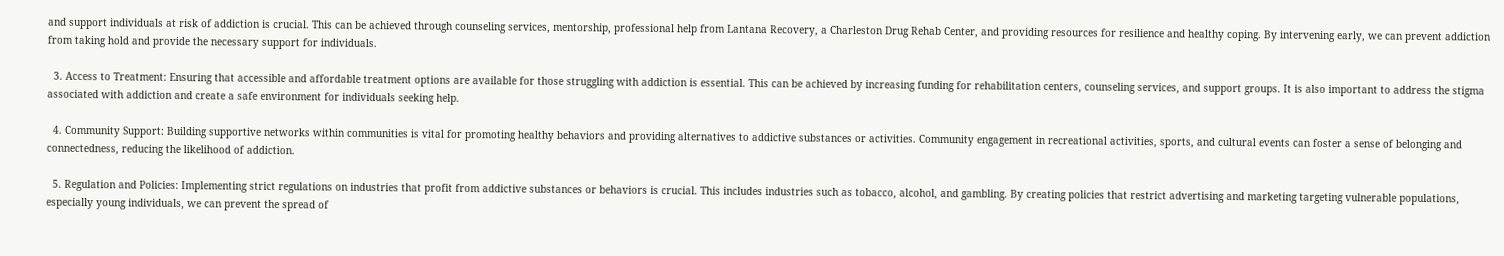and support individuals at risk of addiction is crucial. This can be achieved through counseling services, mentorship, professional help from Lantana Recovery, a Charleston Drug Rehab Center, and providing resources for resilience and healthy coping. By intervening early, we can prevent addiction from taking hold and provide the necessary support for individuals.

  3. Access to Treatment: Ensuring that accessible and affordable treatment options are available for those struggling with addiction is essential. This can be achieved by increasing funding for rehabilitation centers, counseling services, and support groups. It is also important to address the stigma associated with addiction and create a safe environment for individuals seeking help.

  4. Community Support: Building supportive networks within communities is vital for promoting healthy behaviors and providing alternatives to addictive substances or activities. Community engagement in recreational activities, sports, and cultural events can foster a sense of belonging and connectedness, reducing the likelihood of addiction.

  5. Regulation and Policies: Implementing strict regulations on industries that profit from addictive substances or behaviors is crucial. This includes industries such as tobacco, alcohol, and gambling. By creating policies that restrict advertising and marketing targeting vulnerable populations, especially young individuals, we can prevent the spread of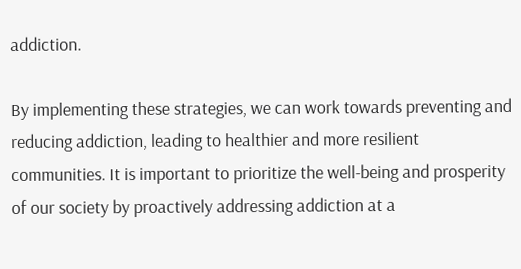addiction.

By implementing these strategies, we can work towards preventing and reducing addiction, leading to healthier and more resilient communities. It is important to prioritize the well-being and prosperity of our society by proactively addressing addiction at a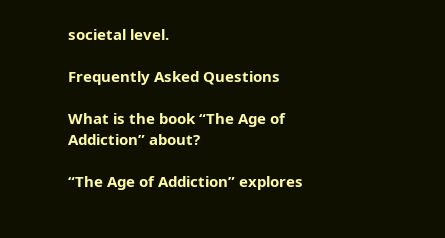societal level.

Frequently Asked Questions

What is the book “The Age of Addiction” about?

“The Age of Addiction” explores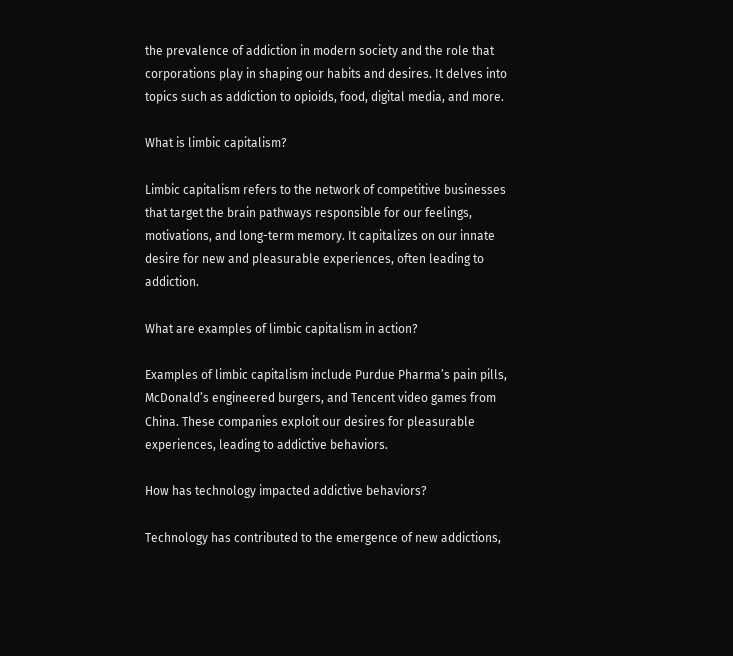the prevalence of addiction in modern society and the role that corporations play in shaping our habits and desires. It delves into topics such as addiction to opioids, food, digital media, and more.

What is limbic capitalism?

Limbic capitalism refers to the network of competitive businesses that target the brain pathways responsible for our feelings, motivations, and long-term memory. It capitalizes on our innate desire for new and pleasurable experiences, often leading to addiction.

What are examples of limbic capitalism in action?

Examples of limbic capitalism include Purdue Pharma’s pain pills, McDonald’s engineered burgers, and Tencent video games from China. These companies exploit our desires for pleasurable experiences, leading to addictive behaviors.

How has technology impacted addictive behaviors?

Technology has contributed to the emergence of new addictions,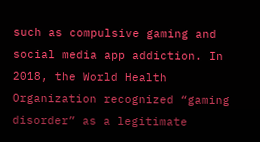such as compulsive gaming and social media app addiction. In 2018, the World Health Organization recognized “gaming disorder” as a legitimate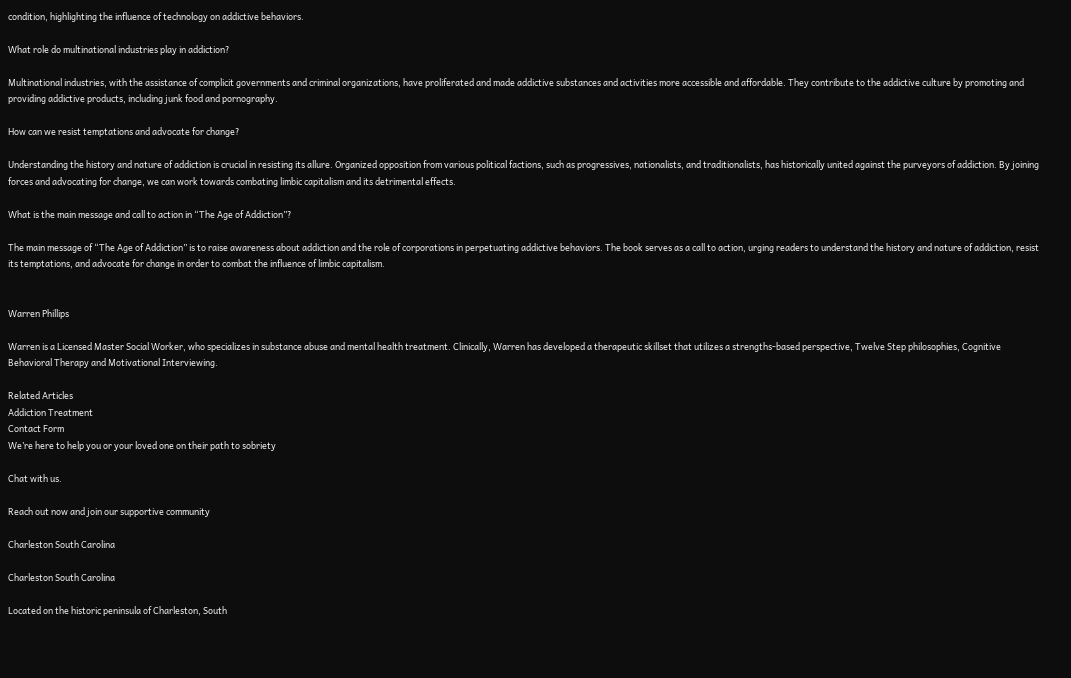condition, highlighting the influence of technology on addictive behaviors.

What role do multinational industries play in addiction?

Multinational industries, with the assistance of complicit governments and criminal organizations, have proliferated and made addictive substances and activities more accessible and affordable. They contribute to the addictive culture by promoting and providing addictive products, including junk food and pornography.

How can we resist temptations and advocate for change?

Understanding the history and nature of addiction is crucial in resisting its allure. Organized opposition from various political factions, such as progressives, nationalists, and traditionalists, has historically united against the purveyors of addiction. By joining forces and advocating for change, we can work towards combating limbic capitalism and its detrimental effects.

What is the main message and call to action in “The Age of Addiction”?

The main message of “The Age of Addiction” is to raise awareness about addiction and the role of corporations in perpetuating addictive behaviors. The book serves as a call to action, urging readers to understand the history and nature of addiction, resist its temptations, and advocate for change in order to combat the influence of limbic capitalism.


Warren Phillips

Warren is a Licensed Master Social Worker, who specializes in substance abuse and mental health treatment. Clinically, Warren has developed a therapeutic skillset that utilizes a strengths-based perspective, Twelve Step philosophies, Cognitive Behavioral Therapy and Motivational Interviewing.

Related Articles
Addiction Treatment
Contact Form
We’re here to help you or your loved one on their path to sobriety

Chat with us.

Reach out now and join our supportive community

Charleston South Carolina

Charleston South Carolina

Located on the historic peninsula of Charleston, South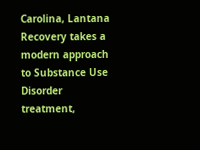Carolina, Lantana Recovery takes a modern approach to Substance Use Disorder treatment,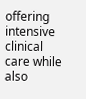offering intensive clinical care while also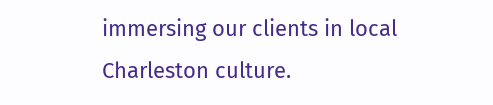immersing our clients in local Charleston culture.